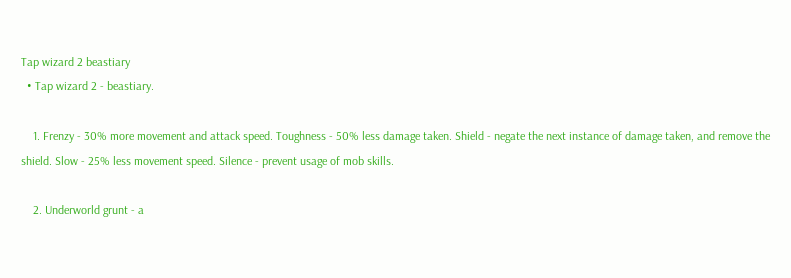Tap wizard 2 beastiary
  • Tap wizard 2 - beastiary.

    1. Frenzy - 30% more movement and attack speed. Toughness - 50% less damage taken. Shield - negate the next instance of damage taken, and remove the shield. Slow - 25% less movement speed. Silence - prevent usage of mob skills.

    2. Underworld grunt - a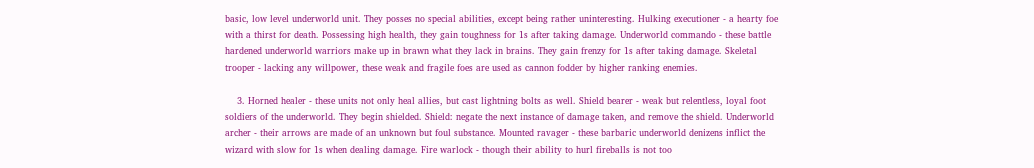basic, low level underworld unit. They posses no special abilities, except being rather uninteresting. Hulking executioner - a hearty foe with a thirst for death. Possessing high health, they gain toughness for 1s after taking damage. Underworld commando - these battle hardened underworld warriors make up in brawn what they lack in brains. They gain frenzy for 1s after taking damage. Skeletal trooper - lacking any willpower, these weak and fragile foes are used as cannon fodder by higher ranking enemies.

    3. Horned healer - these units not only heal allies, but cast lightning bolts as well. Shield bearer - weak but relentless, loyal foot soldiers of the underworld. They begin shielded. Shield: negate the next instance of damage taken, and remove the shield. Underworld archer - their arrows are made of an unknown but foul substance. Mounted ravager - these barbaric underworld denizens inflict the wizard with slow for 1s when dealing damage. Fire warlock - though their ability to hurl fireballs is not too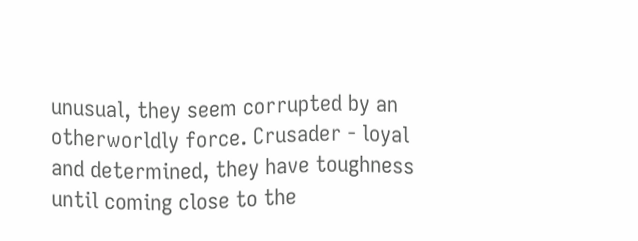unusual, they seem corrupted by an otherworldly force. Crusader - loyal and determined, they have toughness until coming close to the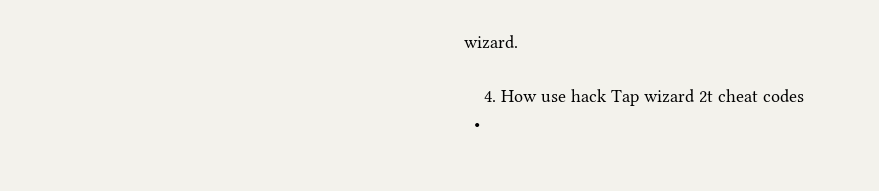wizard.

    4. How use hack Tap wizard 2t cheat codes
  •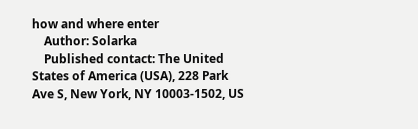how and where enter
    Author: Solarka
    Published contact: The United States of America (USA), 228 Park Ave S, New York, NY 10003-1502, US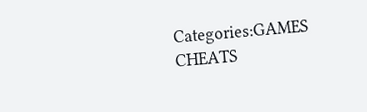Categories:GAMES CHEATS